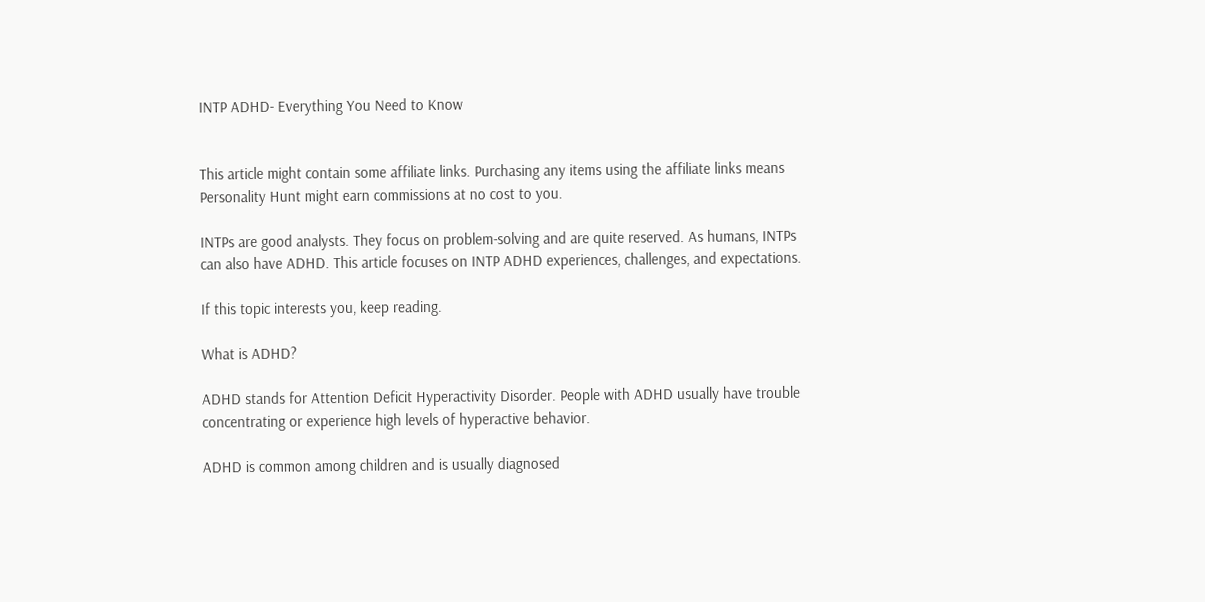INTP ADHD- Everything You Need to Know


This article might contain some affiliate links. Purchasing any items using the affiliate links means Personality Hunt might earn commissions at no cost to you.

INTPs are good analysts. They focus on problem-solving and are quite reserved. As humans, INTPs can also have ADHD. This article focuses on INTP ADHD experiences, challenges, and expectations.

If this topic interests you, keep reading.

What is ADHD?

ADHD stands for Attention Deficit Hyperactivity Disorder. People with ADHD usually have trouble concentrating or experience high levels of hyperactive behavior.

ADHD is common among children and is usually diagnosed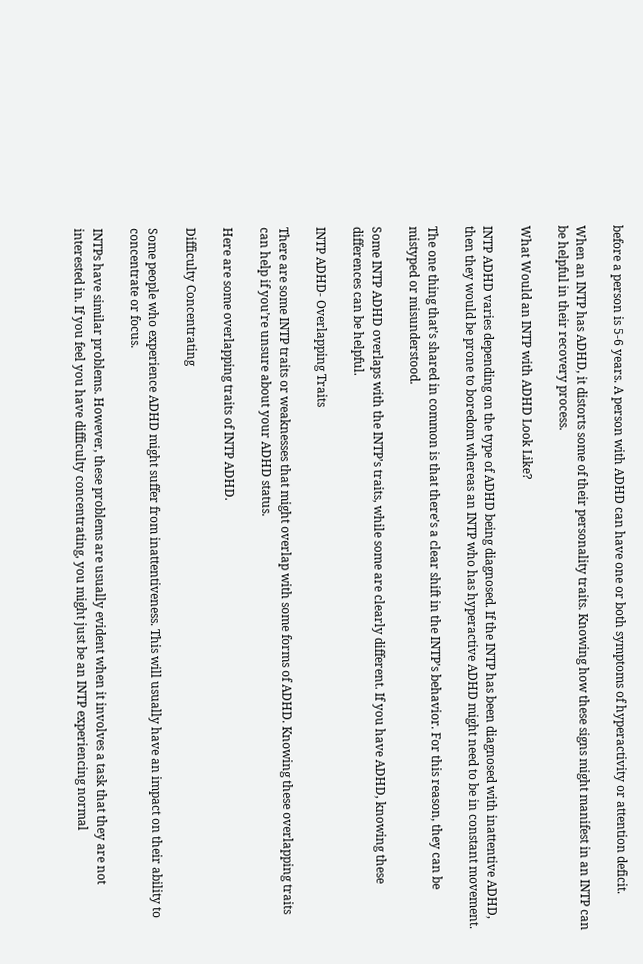before a person is 5-6 years. A person with ADHD can have one or both symptoms of hyperactivity or attention deficit.

When an INTP has ADHD, it distorts some of their personality traits. Knowing how these signs might manifest in an INTP can be helpful in their recovery process.

What Would an INTP with ADHD Look Like?

INTP ADHD varies depending on the type of ADHD being diagnosed. If the INTP has been diagnosed with inattentive ADHD, then they would be prone to boredom whereas an INTP who has hyperactive ADHD might need to be in constant movement.

The one thing that’s shared in common is that there’s a clear shift in the INTP’s behavior. For this reason, they can be mistyped or misunderstood.

Some INTP ADHD overlaps with the INTP’s traits, while some are clearly different. If you have ADHD, knowing these differences can be helpful.

INTP ADHD- Overlapping Traits

There are some INTP traits or weaknesses that might overlap with some forms of ADHD. Knowing these overlapping traits can help if you’re unsure about your ADHD status.

Here are some overlapping traits of INTP ADHD.

Difficulty Concentrating

Some people who experience ADHD might suffer from inattentiveness. This will usually have an impact on their ability to concentrate or focus.

INTPs have similar problems. However, these problems are usually evident when it involves a task that they are not interested in. If you feel you have difficulty concentrating, you might just be an INTP experiencing normal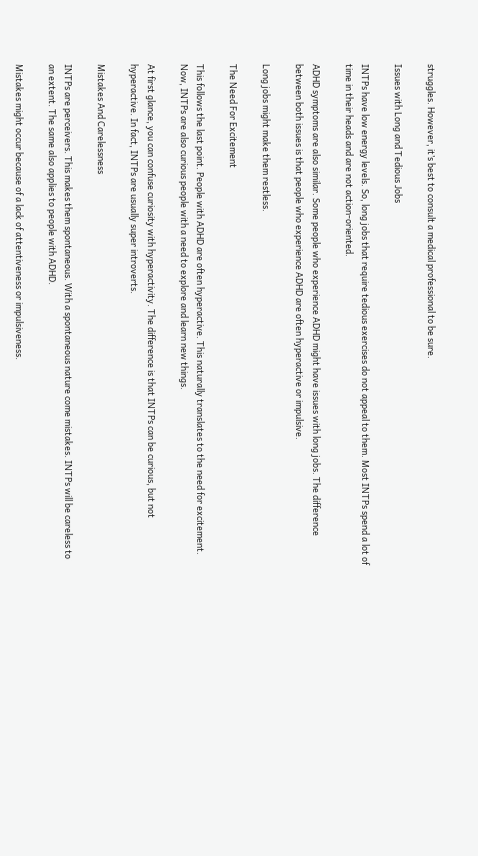struggles. However, it’s best to consult a medical professional to be sure.

Issues with Long and Tedious Jobs

INTPs have low energy levels. So, long jobs that require tedious exercises do not appeal to them. Most INTPs spend a lot of time in their heads and are not action-oriented.

ADHD symptoms are also similar. Some people who experience ADHD might have issues with long jobs. The difference between both issues is that people who experience ADHD are often hyperactive or impulsive.

Long jobs might make them restless.

The Need For Excitement

This follows the last point. People with ADHD are often hyperactive. This naturally translates to the need for excitement. Now, INTPs are also curious people with a need to explore and learn new things.

At first glance, you can confuse curiosity with hyperactivity. The difference is that INTPs can be curious, but not hyperactive. In fact, INTPs are usually super introverts.

Mistakes And Carelessness

INTPs are perceivers. This makes them spontaneous. With a spontaneous nature come mistakes. INTPs will be careless to an extent. The same also applies to people with ADHD.

Mistakes might occur because of a lack of attentiveness or impulsiveness.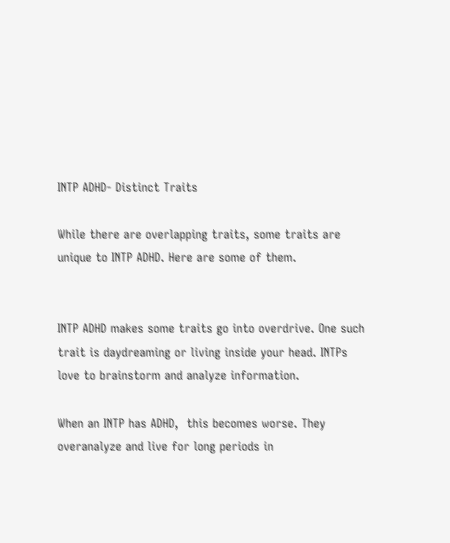INTP ADHD- Distinct Traits

While there are overlapping traits, some traits are unique to INTP ADHD. Here are some of them.


INTP ADHD makes some traits go into overdrive. One such trait is daydreaming or living inside your head. INTPs love to brainstorm and analyze information.

When an INTP has ADHD,  this becomes worse. They overanalyze and live for long periods in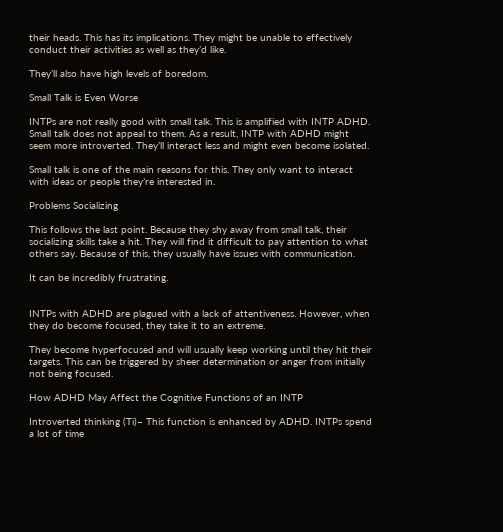their heads. This has its implications. They might be unable to effectively conduct their activities as well as they’d like.

They’ll also have high levels of boredom.

Small Talk is Even Worse

INTPs are not really good with small talk. This is amplified with INTP ADHD. Small talk does not appeal to them. As a result, INTP with ADHD might seem more introverted. They’ll interact less and might even become isolated.

Small talk is one of the main reasons for this. They only want to interact with ideas or people they’re interested in.

Problems Socializing

This follows the last point. Because they shy away from small talk, their socializing skills take a hit. They will find it difficult to pay attention to what others say. Because of this, they usually have issues with communication.

It can be incredibly frustrating.


INTPs with ADHD are plagued with a lack of attentiveness. However, when they do become focused, they take it to an extreme.

They become hyperfocused and will usually keep working until they hit their targets. This can be triggered by sheer determination or anger from initially not being focused.

How ADHD May Affect the Cognitive Functions of an INTP

Introverted thinking (Ti)– This function is enhanced by ADHD. INTPs spend a lot of time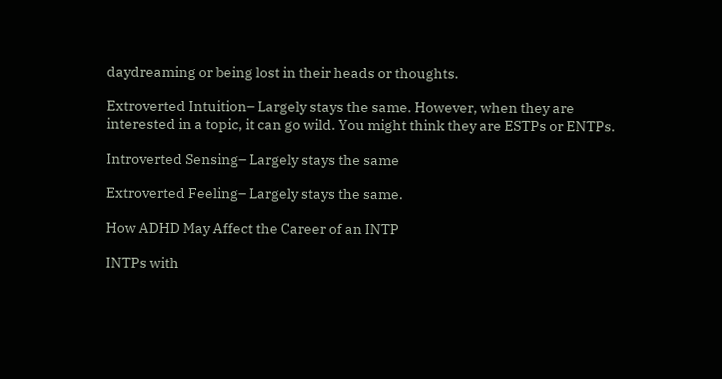daydreaming or being lost in their heads or thoughts.

Extroverted Intuition– Largely stays the same. However, when they are interested in a topic, it can go wild. You might think they are ESTPs or ENTPs.

Introverted Sensing– Largely stays the same

Extroverted Feeling– Largely stays the same.

How ADHD May Affect the Career of an INTP

INTPs with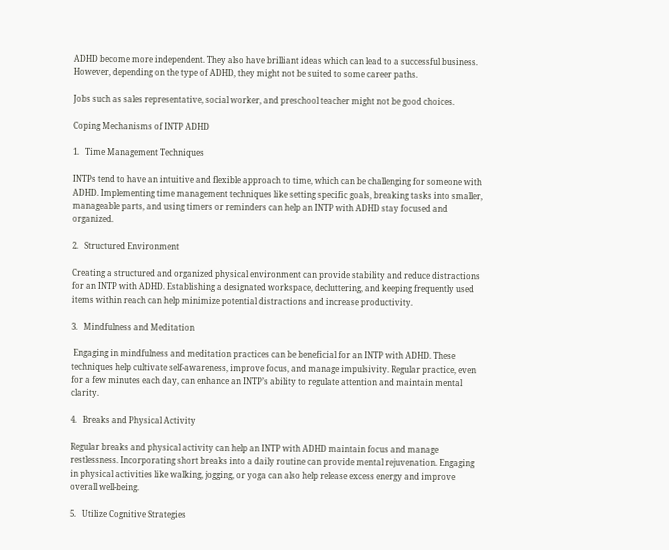ADHD become more independent. They also have brilliant ideas which can lead to a successful business. However, depending on the type of ADHD, they might not be suited to some career paths.

Jobs such as sales representative, social worker, and preschool teacher might not be good choices.

Coping Mechanisms of INTP ADHD

1.   Time Management Techniques

INTPs tend to have an intuitive and flexible approach to time, which can be challenging for someone with ADHD. Implementing time management techniques like setting specific goals, breaking tasks into smaller, manageable parts, and using timers or reminders can help an INTP with ADHD stay focused and organized.

2.   Structured Environment

Creating a structured and organized physical environment can provide stability and reduce distractions for an INTP with ADHD. Establishing a designated workspace, decluttering, and keeping frequently used items within reach can help minimize potential distractions and increase productivity.

3.   Mindfulness and Meditation

 Engaging in mindfulness and meditation practices can be beneficial for an INTP with ADHD. These techniques help cultivate self-awareness, improve focus, and manage impulsivity. Regular practice, even for a few minutes each day, can enhance an INTP’s ability to regulate attention and maintain mental clarity.

4.   Breaks and Physical Activity

Regular breaks and physical activity can help an INTP with ADHD maintain focus and manage restlessness. Incorporating short breaks into a daily routine can provide mental rejuvenation. Engaging in physical activities like walking, jogging, or yoga can also help release excess energy and improve overall well-being.

5.   Utilize Cognitive Strategies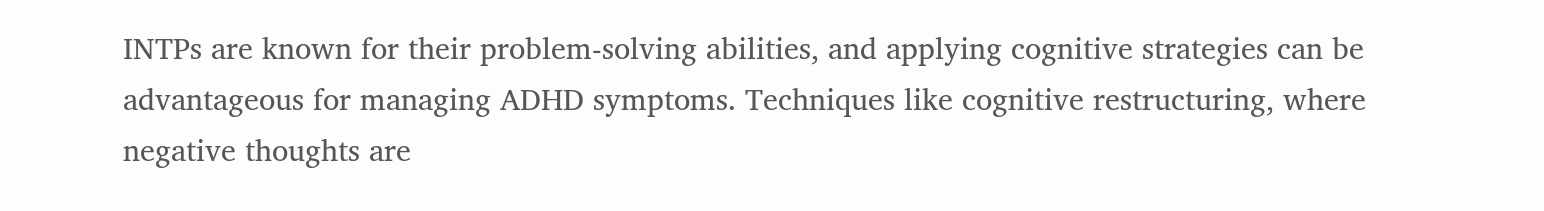INTPs are known for their problem-solving abilities, and applying cognitive strategies can be advantageous for managing ADHD symptoms. Techniques like cognitive restructuring, where negative thoughts are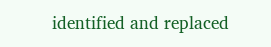identified and replaced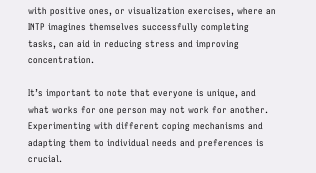with positive ones, or visualization exercises, where an INTP imagines themselves successfully completing tasks, can aid in reducing stress and improving concentration.

It’s important to note that everyone is unique, and what works for one person may not work for another. Experimenting with different coping mechanisms and adapting them to individual needs and preferences is crucial.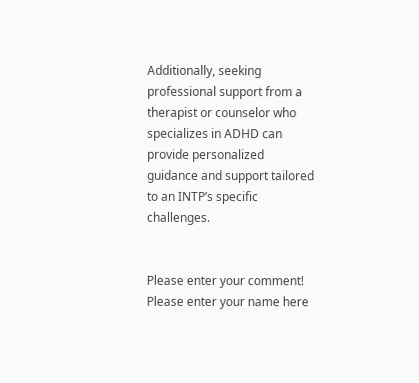Additionally, seeking professional support from a therapist or counselor who specializes in ADHD can provide personalized guidance and support tailored to an INTP’s specific challenges.


Please enter your comment!
Please enter your name here